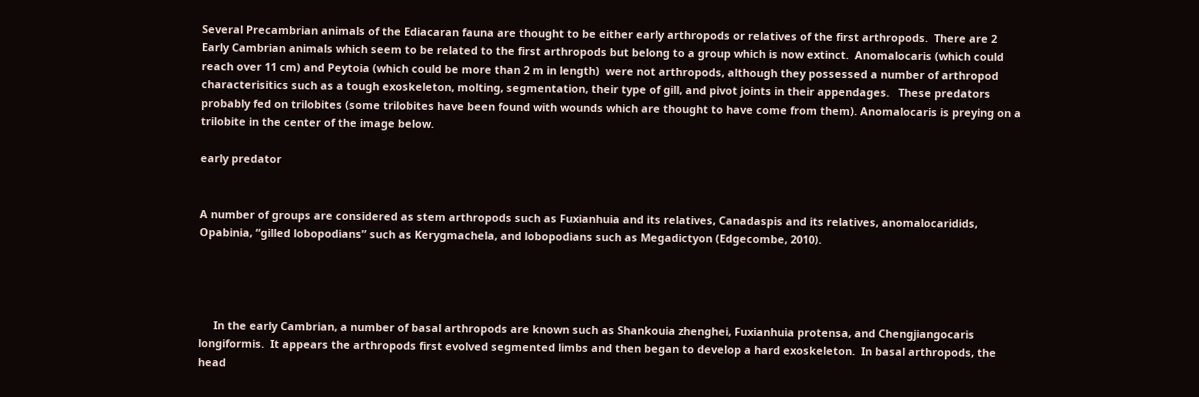Several Precambrian animals of the Ediacaran fauna are thought to be either early arthropods or relatives of the first arthropods.  There are 2 Early Cambrian animals which seem to be related to the first arthropods but belong to a group which is now extinct.  Anomalocaris (which could reach over 11 cm) and Peytoia (which could be more than 2 m in length)  were not arthropods, although they possessed a number of arthropod characterisitics such as a tough exoskeleton, molting, segmentation, their type of gill, and pivot joints in their appendages.   These predators probably fed on trilobites (some trilobites have been found with wounds which are thought to have come from them). Anomalocaris is preying on a trilobite in the center of the image below.

early predator


A number of groups are considered as stem arthropods such as Fuxianhuia and its relatives, Canadaspis and its relatives, anomalocaridids, Opabinia, “gilled lobopodians” such as Kerygmachela, and lobopodians such as Megadictyon (Edgecombe, 2010).




     In the early Cambrian, a number of basal arthropods are known such as Shankouia zhenghei, Fuxianhuia protensa, and Chengjiangocaris longiformis.  It appears the arthropods first evolved segmented limbs and then began to develop a hard exoskeleton.  In basal arthropods, the head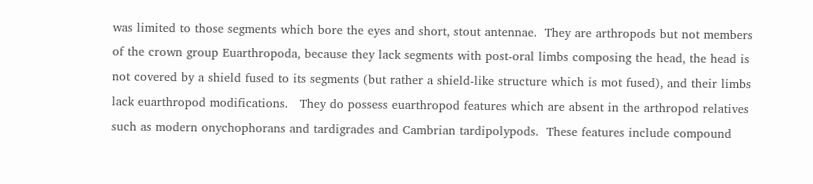was limited to those segments which bore the eyes and short, stout antennae.  They are arthropods but not members of the crown group Euarthropoda, because they lack segments with post-oral limbs composing the head, the head is not covered by a shield fused to its segments (but rather a shield-like structure which is mot fused), and their limbs lack euarthropod modifications.   They do possess euarthropod features which are absent in the arthropod relatives such as modern onychophorans and tardigrades and Cambrian tardipolypods.  These features include compound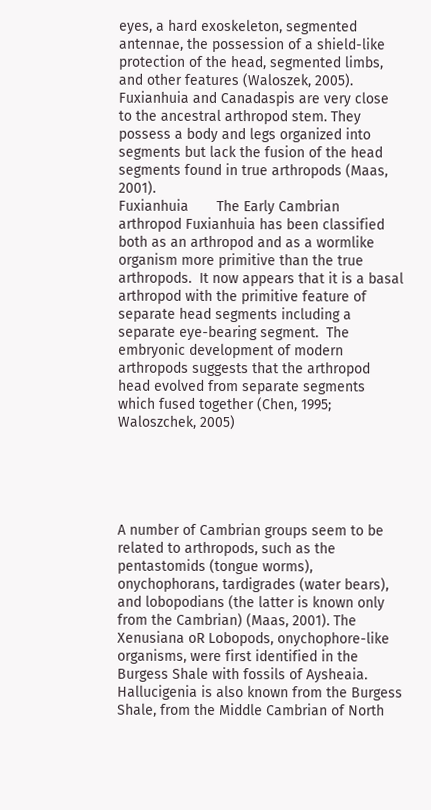eyes, a hard exoskeleton, segmented antennae, the possession of a shield-like protection of the head, segmented limbs, and other features (Waloszek, 2005). Fuxianhuia and Canadaspis are very close to the ancestral arthropod stem. They possess a body and legs organized into segments but lack the fusion of the head segments found in true arthropods (Maas, 2001).
Fuxianhuia       The Early Cambrian arthropod Fuxianhuia has been classified both as an arthropod and as a wormlike organism more primitive than the true arthropods.  It now appears that it is a basal arthropod with the primitive feature of separate head segments including a separate eye-bearing segment.  The embryonic development of modern arthropods suggests that the arthropod head evolved from separate segments which fused together (Chen, 1995; Waloszchek, 2005)





A number of Cambrian groups seem to be related to arthropods, such as the pentastomids (tongue worms), onychophorans, tardigrades (water bears), and lobopodians (the latter is known only from the Cambrian) (Maas, 2001). The Xenusiana oR Lobopods, onychophore-like organisms, were first identified in the Burgess Shale with fossils of Aysheaia. Hallucigenia is also known from the Burgess Shale, from the Middle Cambrian of North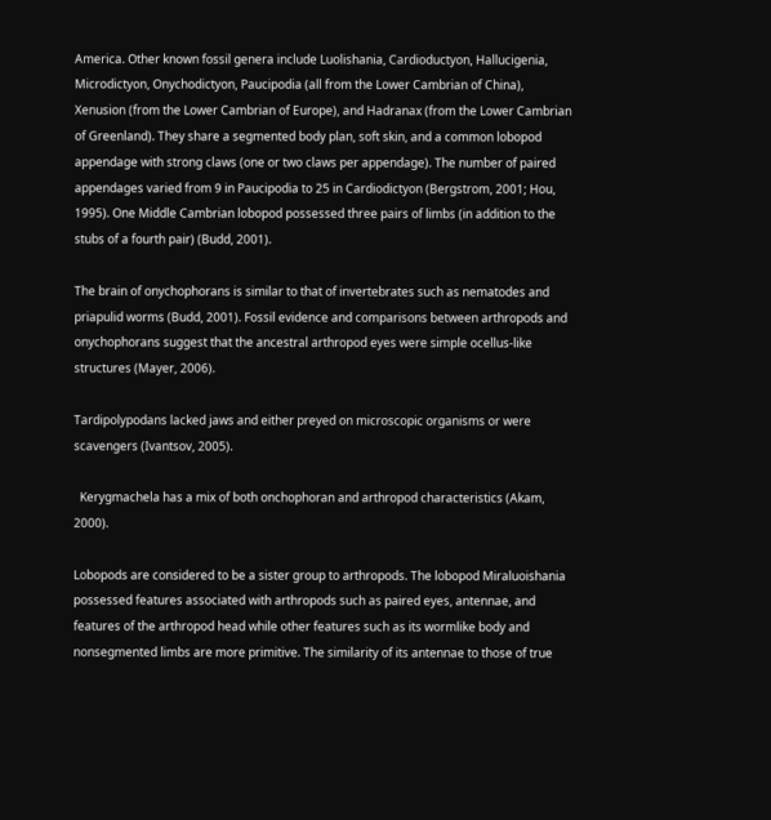America. Other known fossil genera include Luolishania, Cardioductyon, Hallucigenia, Microdictyon, Onychodictyon, Paucipodia (all from the Lower Cambrian of China), Xenusion (from the Lower Cambrian of Europe), and Hadranax (from the Lower Cambrian of Greenland). They share a segmented body plan, soft skin, and a common lobopod appendage with strong claws (one or two claws per appendage). The number of paired appendages varied from 9 in Paucipodia to 25 in Cardiodictyon (Bergstrom, 2001; Hou, 1995). One Middle Cambrian lobopod possessed three pairs of limbs (in addition to the stubs of a fourth pair) (Budd, 2001).

The brain of onychophorans is similar to that of invertebrates such as nematodes and priapulid worms (Budd, 2001). Fossil evidence and comparisons between arthropods and onychophorans suggest that the ancestral arthropod eyes were simple ocellus-like structures (Mayer, 2006).

Tardipolypodans lacked jaws and either preyed on microscopic organisms or were scavengers (Ivantsov, 2005).

  Kerygmachela has a mix of both onchophoran and arthropod characteristics (Akam, 2000).

Lobopods are considered to be a sister group to arthropods. The lobopod Miraluoishania possessed features associated with arthropods such as paired eyes, antennae, and features of the arthropod head while other features such as its wormlike body and nonsegmented limbs are more primitive. The similarity of its antennae to those of true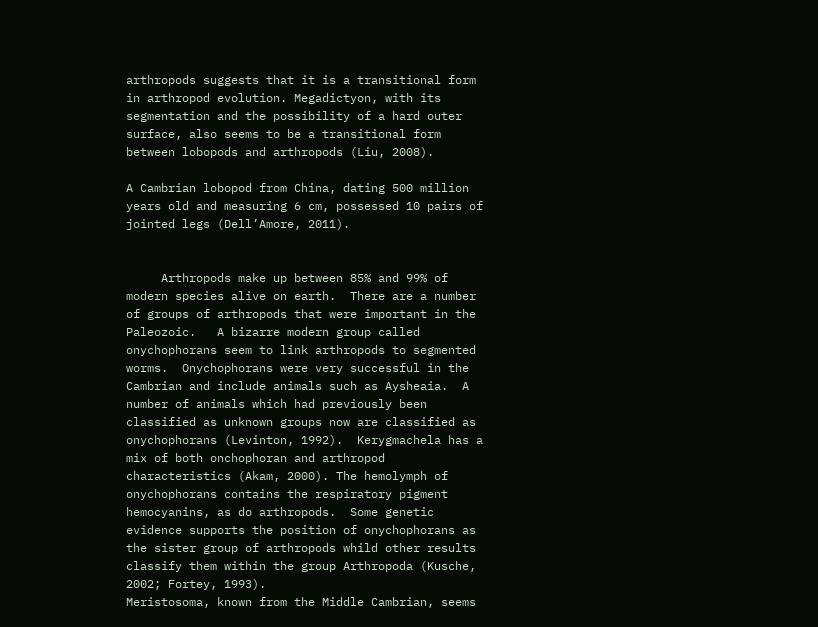arthropods suggests that it is a transitional form in arthropod evolution. Megadictyon, with its segmentation and the possibility of a hard outer surface, also seems to be a transitional form between lobopods and arthropods (Liu, 2008).

A Cambrian lobopod from China, dating 500 million years old and measuring 6 cm, possessed 10 pairs of jointed legs (Dell’Amore, 2011).


     Arthropods make up between 85% and 99% of modern species alive on earth.  There are a number of groups of arthropods that were important in the Paleozoic.   A bizarre modern group called onychophorans seem to link arthropods to segmented worms.  Onychophorans were very successful in the Cambrian and include animals such as Aysheaia.  A number of animals which had previously been classified as unknown groups now are classified as onychophorans (Levinton, 1992).  Kerygmachela has a mix of both onchophoran and arthropod characteristics (Akam, 2000). The hemolymph of onychophorans contains the respiratory pigment hemocyanins, as do arthropods.  Some genetic evidence supports the position of onychophorans as the sister group of arthropods whild other results classify them within the group Arthropoda (Kusche, 2002; Fortey, 1993).
Meristosoma, known from the Middle Cambrian, seems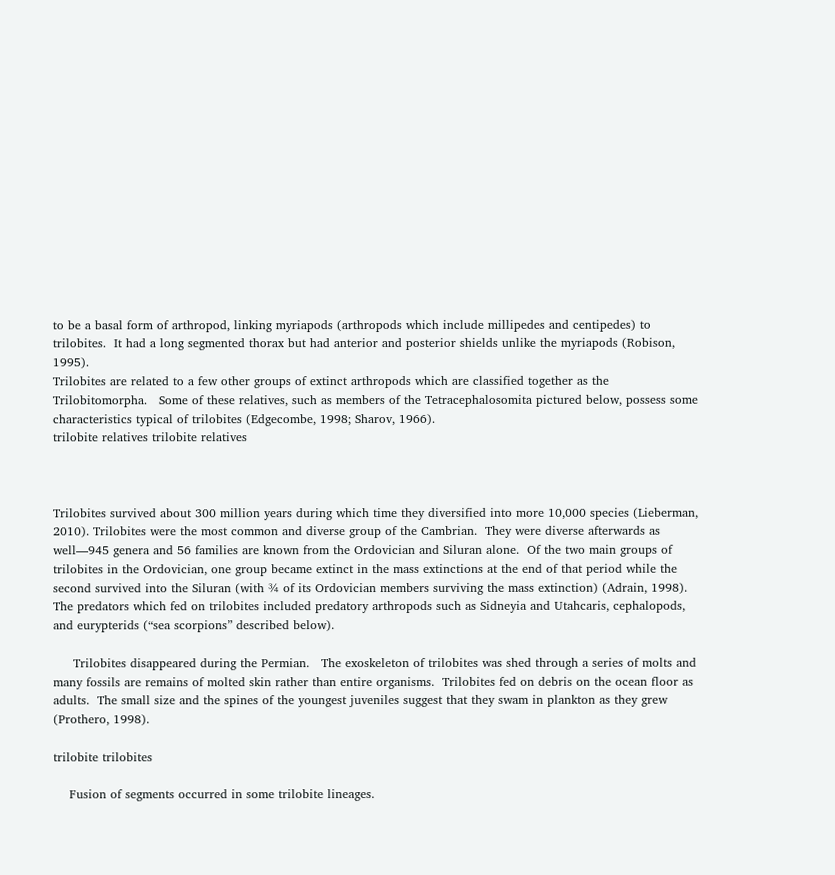to be a basal form of arthropod, linking myriapods (arthropods which include millipedes and centipedes) to trilobites.  It had a long segmented thorax but had anterior and posterior shields unlike the myriapods (Robison, 1995).
Trilobites are related to a few other groups of extinct arthropods which are classified together as the Trilobitomorpha.   Some of these relatives, such as members of the Tetracephalosomita pictured below, possess some characteristics typical of trilobites (Edgecombe, 1998; Sharov, 1966).
trilobite relatives trilobite relatives



Trilobites survived about 300 million years during which time they diversified into more 10,000 species (Lieberman, 2010). Trilobites were the most common and diverse group of the Cambrian.  They were diverse afterwards as well—945 genera and 56 families are known from the Ordovician and Siluran alone.  Of the two main groups of trilobites in the Ordovician, one group became extinct in the mass extinctions at the end of that period while the second survived into the Siluran (with ¾ of its Ordovician members surviving the mass extinction) (Adrain, 1998).  The predators which fed on trilobites included predatory arthropods such as Sidneyia and Utahcaris, cephalopods, and eurypterids (“sea scorpions” described below).

     Trilobites disappeared during the Permian.   The exoskeleton of trilobites was shed through a series of molts and many fossils are remains of molted skin rather than entire organisms.  Trilobites fed on debris on the ocean floor as adults.  The small size and the spines of the youngest juveniles suggest that they swam in plankton as they grew (Prothero, 1998).

trilobite trilobites

    Fusion of segments occurred in some trilobite lineages.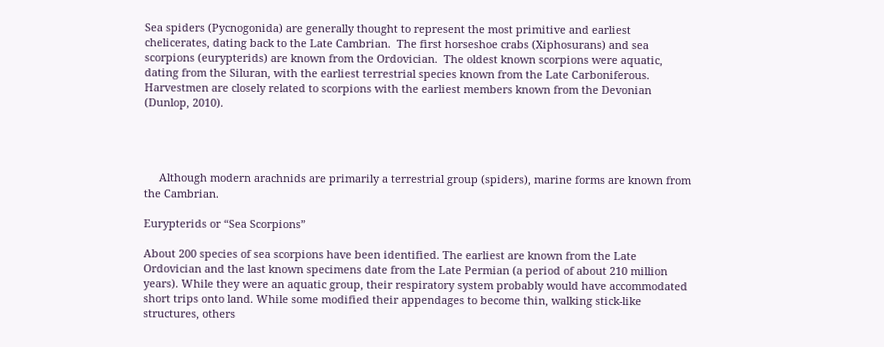Sea spiders (Pycnogonida) are generally thought to represent the most primitive and earliest chelicerates, dating back to the Late Cambrian.  The first horseshoe crabs (Xiphosurans) and sea scorpions (eurypterids) are known from the Ordovician.  The oldest known scorpions were aquatic, dating from the Siluran, with the earliest terrestrial species known from the Late Carboniferous.  Harvestmen are closely related to scorpions with the earliest members known from the Devonian (Dunlop, 2010).




     Although modern arachnids are primarily a terrestrial group (spiders), marine forms are known from the Cambrian.

Eurypterids or “Sea Scorpions”

About 200 species of sea scorpions have been identified. The earliest are known from the Late Ordovician and the last known specimens date from the Late Permian (a period of about 210 million years). While they were an aquatic group, their respiratory system probably would have accommodated short trips onto land. While some modified their appendages to become thin, walking stick-like structures, others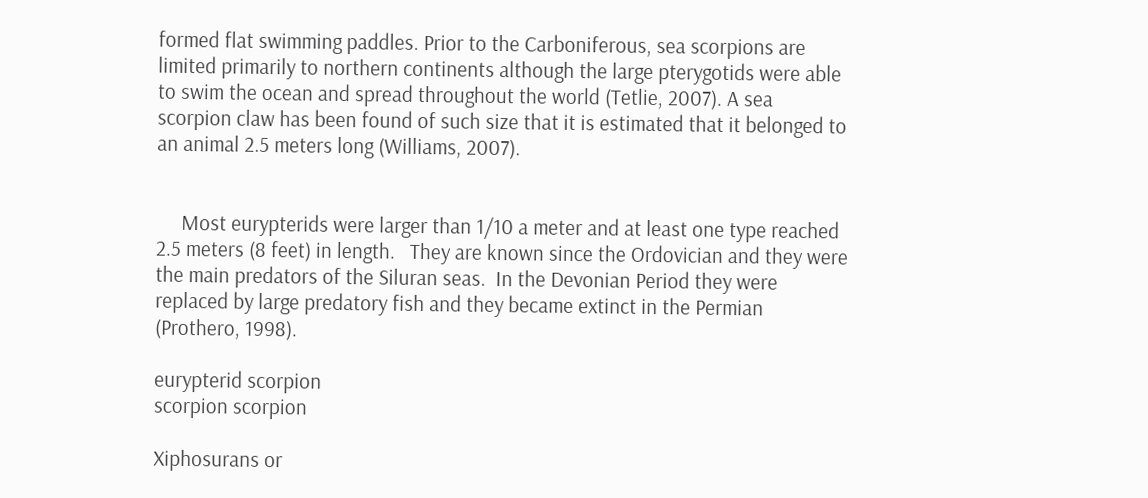formed flat swimming paddles. Prior to the Carboniferous, sea scorpions are limited primarily to northern continents although the large pterygotids were able to swim the ocean and spread throughout the world (Tetlie, 2007). A sea scorpion claw has been found of such size that it is estimated that it belonged to an animal 2.5 meters long (Williams, 2007).


     Most eurypterids were larger than 1/10 a meter and at least one type reached 2.5 meters (8 feet) in length.   They are known since the Ordovician and they were the main predators of the Siluran seas.  In the Devonian Period they were replaced by large predatory fish and they became extinct in the Permian (Prothero, 1998).

eurypterid scorpion
scorpion scorpion

Xiphosurans or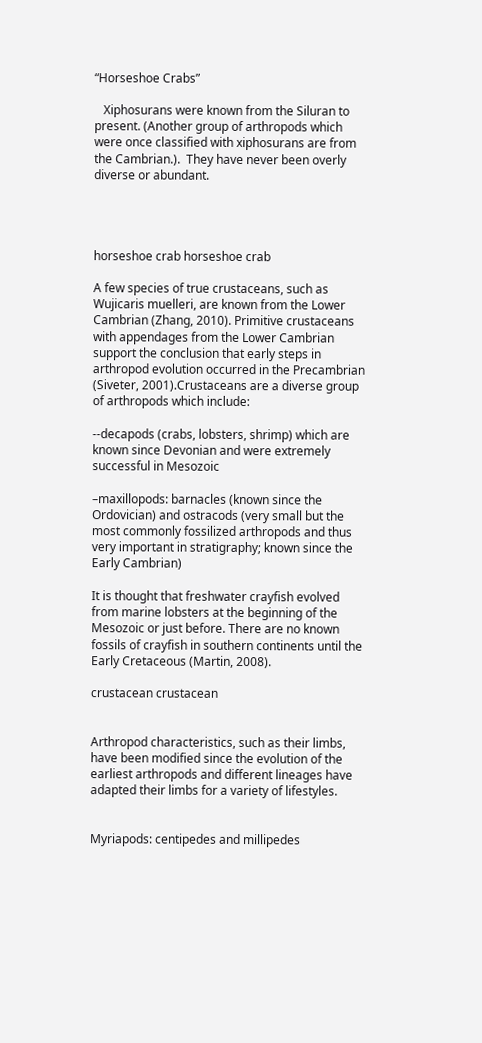“Horseshoe Crabs”

   Xiphosurans were known from the Siluran to present. (Another group of arthropods which were once classified with xiphosurans are from the Cambrian.).  They have never been overly diverse or abundant.




horseshoe crab horseshoe crab

A few species of true crustaceans, such as Wujicaris muelleri, are known from the Lower Cambrian (Zhang, 2010). Primitive crustaceans with appendages from the Lower Cambrian support the conclusion that early steps in arthropod evolution occurred in the Precambrian (Siveter, 2001).Crustaceans are a diverse group of arthropods which include:

--decapods (crabs, lobsters, shrimp) which are known since Devonian and were extremely successful in Mesozoic

–maxillopods: barnacles (known since the Ordovician) and ostracods (very small but the most commonly fossilized arthropods and thus very important in stratigraphy; known since the Early Cambrian)

It is thought that freshwater crayfish evolved from marine lobsters at the beginning of the Mesozoic or just before. There are no known fossils of crayfish in southern continents until the Early Cretaceous (Martin, 2008).

crustacean crustacean


Arthropod characteristics, such as their limbs, have been modified since the evolution of the earliest arthropods and different lineages have adapted their limbs for a variety of lifestyles.


Myriapods: centipedes and millipedes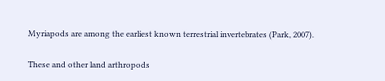Myriapods are among the earliest known terrestrial invertebrates (Park, 2007).

These and other land arthropods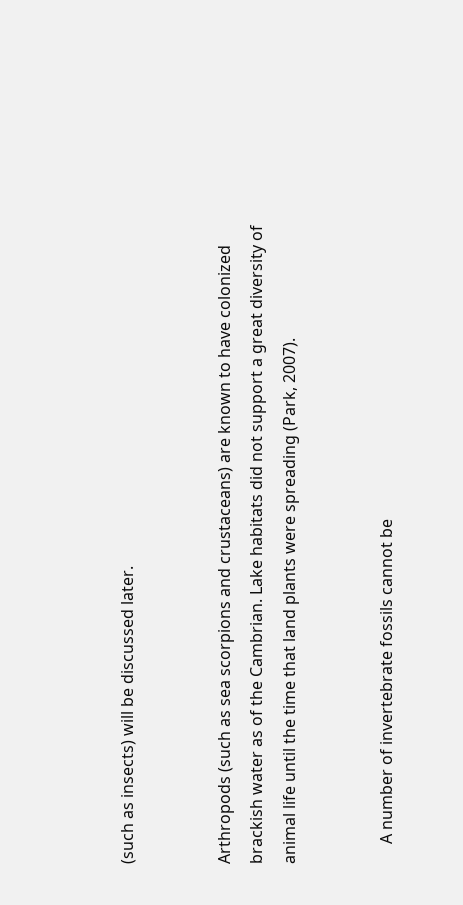(such as insects) will be discussed later.


Arthropods (such as sea scorpions and crustaceans) are known to have colonized brackish water as of the Cambrian. Lake habitats did not support a great diversity of animal life until the time that land plants were spreading (Park, 2007).


     A number of invertebrate fossils cannot be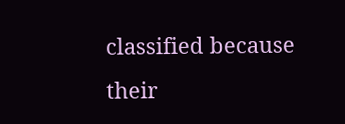classified because their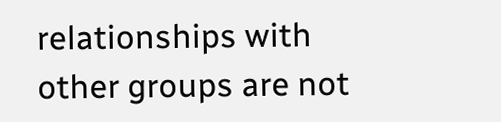relationships with other groups are not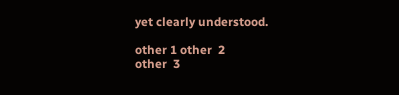yet clearly understood.

other 1 other  2
other  3